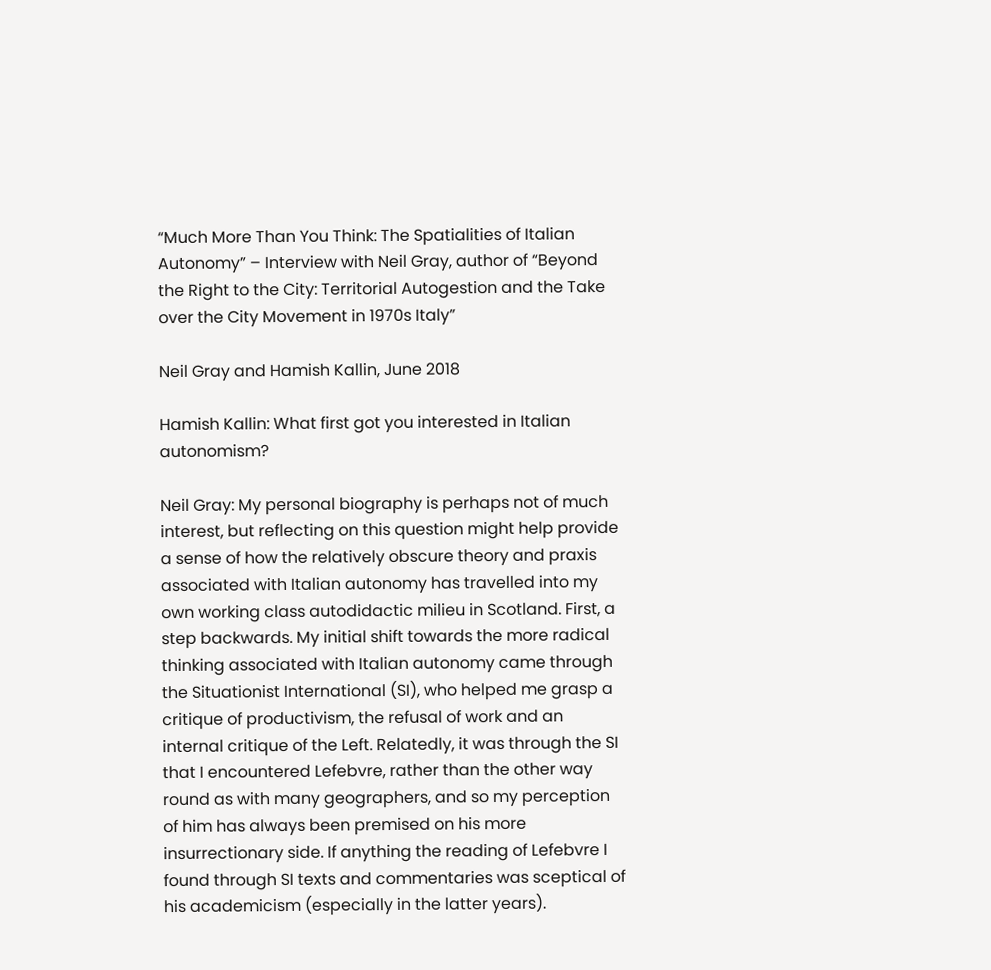“Much More Than You Think: The Spatialities of Italian Autonomy” – Interview with Neil Gray, author of “Beyond the Right to the City: Territorial Autogestion and the Take over the City Movement in 1970s Italy”

Neil Gray and Hamish Kallin, June 2018

Hamish Kallin: What first got you interested in Italian autonomism?

Neil Gray: My personal biography is perhaps not of much interest, but reflecting on this question might help provide a sense of how the relatively obscure theory and praxis associated with Italian autonomy has travelled into my own working class autodidactic milieu in Scotland. First, a step backwards. My initial shift towards the more radical thinking associated with Italian autonomy came through the Situationist International (SI), who helped me grasp a critique of productivism, the refusal of work and an internal critique of the Left. Relatedly, it was through the SI that I encountered Lefebvre, rather than the other way round as with many geographers, and so my perception of him has always been premised on his more insurrectionary side. If anything the reading of Lefebvre I found through SI texts and commentaries was sceptical of his academicism (especially in the latter years).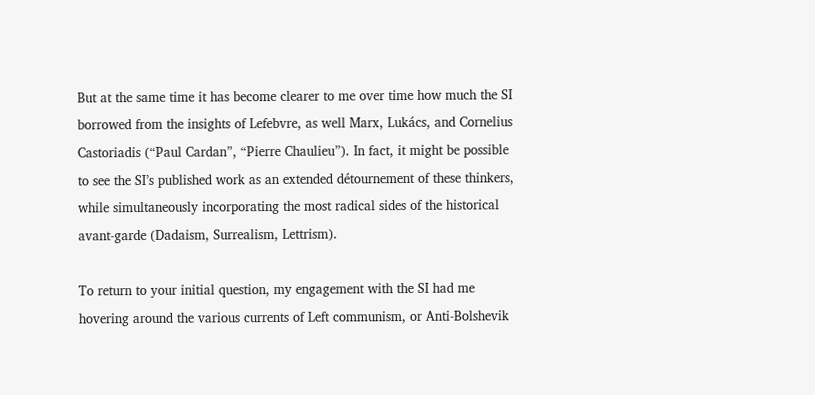But at the same time it has become clearer to me over time how much the SI borrowed from the insights of Lefebvre, as well Marx, Lukács, and Cornelius Castoriadis (“Paul Cardan”, “Pierre Chaulieu”). In fact, it might be possible to see the SI’s published work as an extended détournement of these thinkers, while simultaneously incorporating the most radical sides of the historical avant-garde (Dadaism, Surrealism, Lettrism).

To return to your initial question, my engagement with the SI had me hovering around the various currents of Left communism, or Anti-Bolshevik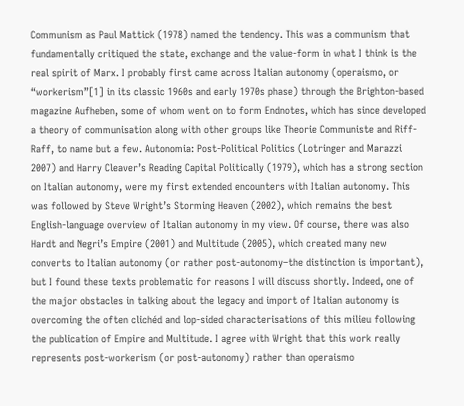Communism as Paul Mattick (1978) named the tendency. This was a communism that fundamentally critiqued the state, exchange and the value-form in what I think is the real spirit of Marx. I probably first came across Italian autonomy (operaismo, or “workerism”[1] in its classic 1960s and early 1970s phase) through the Brighton-based magazine Aufheben, some of whom went on to form Endnotes, which has since developed a theory of communisation along with other groups like Theorie Communiste and Riff-Raff, to name but a few. Autonomia: Post-Political Politics (Lotringer and Marazzi 2007) and Harry Cleaver’s Reading Capital Politically (1979), which has a strong section on Italian autonomy, were my first extended encounters with Italian autonomy. This was followed by Steve Wright’s Storming Heaven (2002), which remains the best English-language overview of Italian autonomy in my view. Of course, there was also Hardt and Negri’s Empire (2001) and Multitude (2005), which created many new converts to Italian autonomy (or rather post-autonomy–the distinction is important), but I found these texts problematic for reasons I will discuss shortly. Indeed, one of the major obstacles in talking about the legacy and import of Italian autonomy is overcoming the often clichéd and lop-sided characterisations of this milieu following the publication of Empire and Multitude. I agree with Wright that this work really represents post-workerism (or post-autonomy) rather than operaismo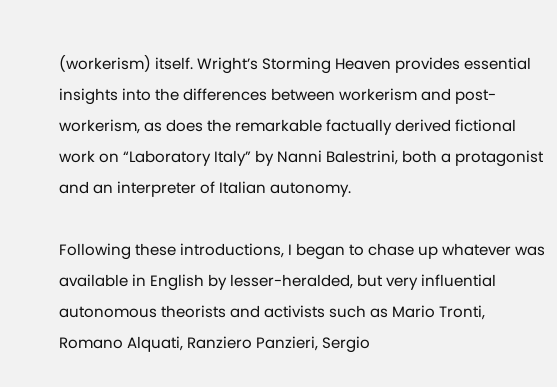(workerism) itself. Wright’s Storming Heaven provides essential insights into the differences between workerism and post-workerism, as does the remarkable factually derived fictional work on “Laboratory Italy” by Nanni Balestrini, both a protagonist and an interpreter of Italian autonomy.

Following these introductions, I began to chase up whatever was available in English by lesser-heralded, but very influential autonomous theorists and activists such as Mario Tronti, Romano Alquati, Ranziero Panzieri, Sergio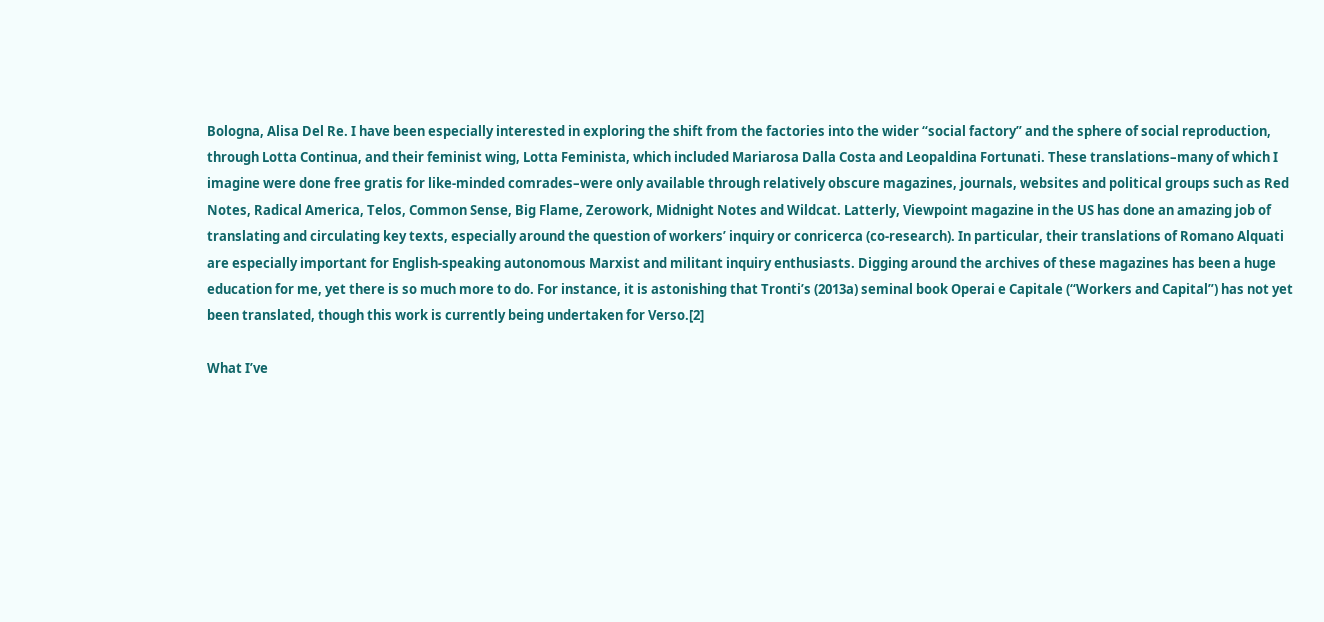Bologna, Alisa Del Re. I have been especially interested in exploring the shift from the factories into the wider “social factory” and the sphere of social reproduction, through Lotta Continua, and their feminist wing, Lotta Feminista, which included Mariarosa Dalla Costa and Leopaldina Fortunati. These translations–many of which I imagine were done free gratis for like-minded comrades–were only available through relatively obscure magazines, journals, websites and political groups such as Red Notes, Radical America, Telos, Common Sense, Big Flame, Zerowork, Midnight Notes and Wildcat. Latterly, Viewpoint magazine in the US has done an amazing job of translating and circulating key texts, especially around the question of workers’ inquiry or conricerca (co-research). In particular, their translations of Romano Alquati are especially important for English-speaking autonomous Marxist and militant inquiry enthusiasts. Digging around the archives of these magazines has been a huge education for me, yet there is so much more to do. For instance, it is astonishing that Tronti’s (2013a) seminal book Operai e Capitale (“Workers and Capital”) has not yet been translated, though this work is currently being undertaken for Verso.[2]

What I’ve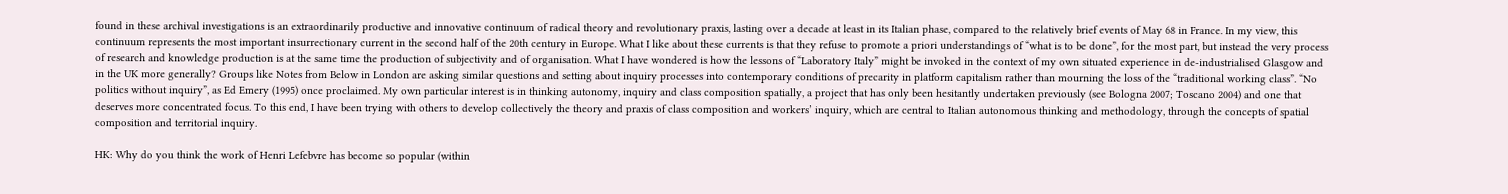found in these archival investigations is an extraordinarily productive and innovative continuum of radical theory and revolutionary praxis, lasting over a decade at least in its Italian phase, compared to the relatively brief events of May 68 in France. In my view, this continuum represents the most important insurrectionary current in the second half of the 20th century in Europe. What I like about these currents is that they refuse to promote a priori understandings of “what is to be done”, for the most part, but instead the very process of research and knowledge production is at the same time the production of subjectivity and of organisation. What I have wondered is how the lessons of “Laboratory Italy” might be invoked in the context of my own situated experience in de-industrialised Glasgow and in the UK more generally? Groups like Notes from Below in London are asking similar questions and setting about inquiry processes into contemporary conditions of precarity in platform capitalism rather than mourning the loss of the “traditional working class”. “No politics without inquiry”, as Ed Emery (1995) once proclaimed. My own particular interest is in thinking autonomy, inquiry and class composition spatially, a project that has only been hesitantly undertaken previously (see Bologna 2007; Toscano 2004) and one that deserves more concentrated focus. To this end, I have been trying with others to develop collectively the theory and praxis of class composition and workers’ inquiry, which are central to Italian autonomous thinking and methodology, through the concepts of spatial composition and territorial inquiry.

HK: Why do you think the work of Henri Lefebvre has become so popular (within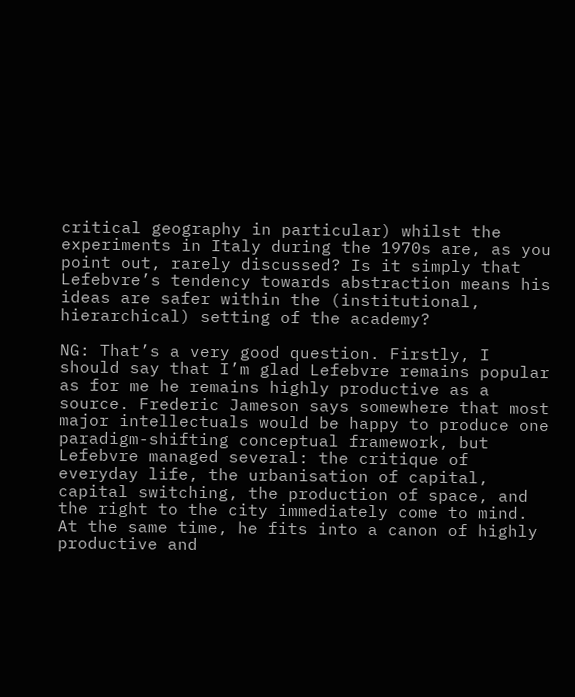critical geography in particular) whilst the experiments in Italy during the 1970s are, as you point out, rarely discussed? Is it simply that Lefebvre’s tendency towards abstraction means his ideas are safer within the (institutional, hierarchical) setting of the academy?

NG: That’s a very good question. Firstly, I should say that I’m glad Lefebvre remains popular as for me he remains highly productive as a source. Frederic Jameson says somewhere that most major intellectuals would be happy to produce one paradigm-shifting conceptual framework, but Lefebvre managed several: the critique of everyday life, the urbanisation of capital, capital switching, the production of space, and the right to the city immediately come to mind. At the same time, he fits into a canon of highly productive and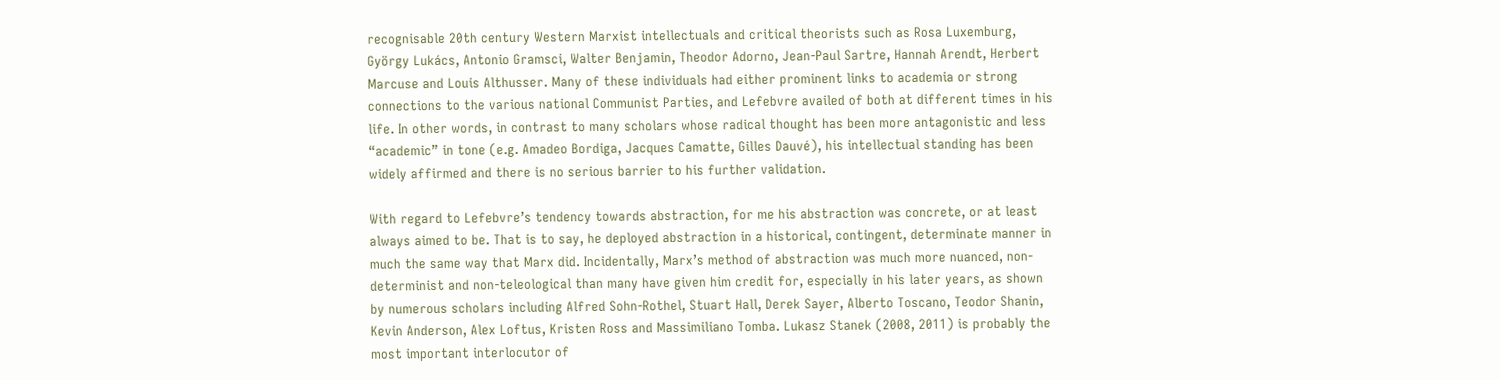recognisable 20th century Western Marxist intellectuals and critical theorists such as Rosa Luxemburg, György Lukács, Antonio Gramsci, Walter Benjamin, Theodor Adorno, Jean-Paul Sartre, Hannah Arendt, Herbert Marcuse and Louis Althusser. Many of these individuals had either prominent links to academia or strong connections to the various national Communist Parties, and Lefebvre availed of both at different times in his life. In other words, in contrast to many scholars whose radical thought has been more antagonistic and less “academic” in tone (e.g. Amadeo Bordiga, Jacques Camatte, Gilles Dauvé), his intellectual standing has been widely affirmed and there is no serious barrier to his further validation.

With regard to Lefebvre’s tendency towards abstraction, for me his abstraction was concrete, or at least always aimed to be. That is to say, he deployed abstraction in a historical, contingent, determinate manner in much the same way that Marx did. Incidentally, Marx’s method of abstraction was much more nuanced, non-determinist and non-teleological than many have given him credit for, especially in his later years, as shown by numerous scholars including Alfred Sohn-Rothel, Stuart Hall, Derek Sayer, Alberto Toscano, Teodor Shanin, Kevin Anderson, Alex Loftus, Kristen Ross and Massimiliano Tomba. Lukasz Stanek (2008, 2011) is probably the most important interlocutor of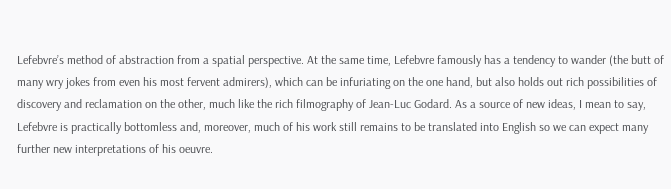Lefebvre’s method of abstraction from a spatial perspective. At the same time, Lefebvre famously has a tendency to wander (the butt of many wry jokes from even his most fervent admirers), which can be infuriating on the one hand, but also holds out rich possibilities of discovery and reclamation on the other, much like the rich filmography of Jean-Luc Godard. As a source of new ideas, I mean to say, Lefebvre is practically bottomless and, moreover, much of his work still remains to be translated into English so we can expect many further new interpretations of his oeuvre.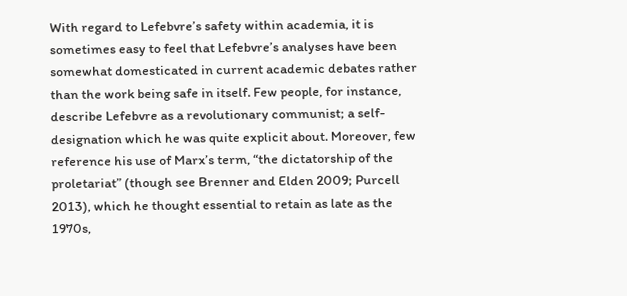With regard to Lefebvre’s safety within academia, it is sometimes easy to feel that Lefebvre’s analyses have been somewhat domesticated in current academic debates rather than the work being safe in itself. Few people, for instance, describe Lefebvre as a revolutionary communist; a self-designation which he was quite explicit about. Moreover, few reference his use of Marx’s term, “the dictatorship of the proletariat” (though see Brenner and Elden 2009; Purcell 2013), which he thought essential to retain as late as the 1970s,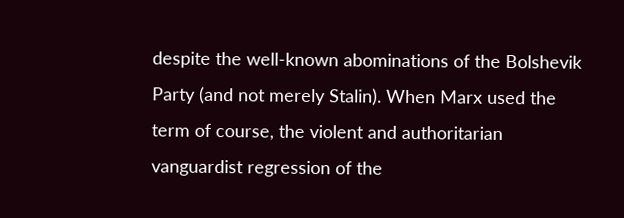despite the well-known abominations of the Bolshevik Party (and not merely Stalin). When Marx used the term of course, the violent and authoritarian vanguardist regression of the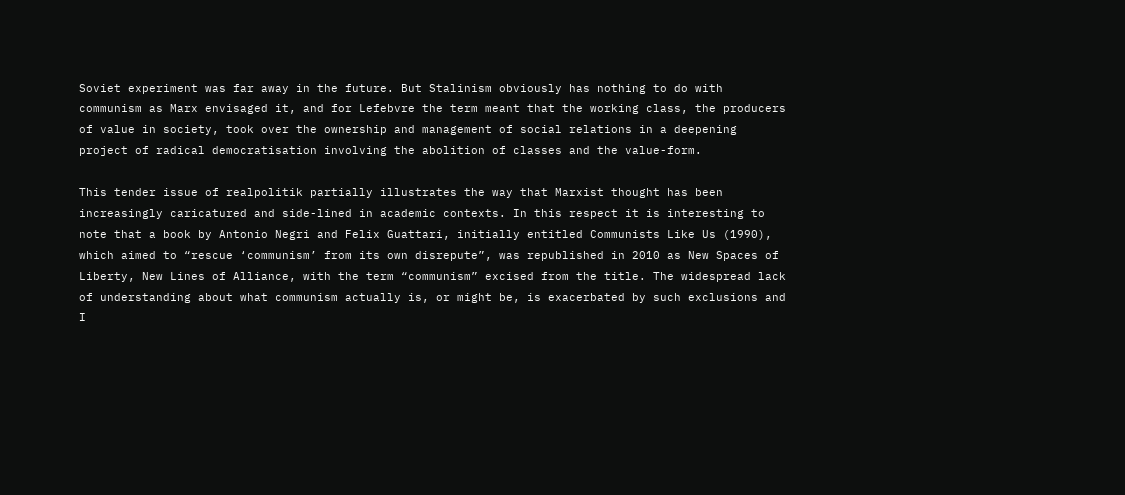Soviet experiment was far away in the future. But Stalinism obviously has nothing to do with communism as Marx envisaged it, and for Lefebvre the term meant that the working class, the producers of value in society, took over the ownership and management of social relations in a deepening project of radical democratisation involving the abolition of classes and the value-form.

This tender issue of realpolitik partially illustrates the way that Marxist thought has been increasingly caricatured and side-lined in academic contexts. In this respect it is interesting to note that a book by Antonio Negri and Felix Guattari, initially entitled Communists Like Us (1990), which aimed to “rescue ‘communism’ from its own disrepute”, was republished in 2010 as New Spaces of Liberty, New Lines of Alliance, with the term “communism” excised from the title. The widespread lack of understanding about what communism actually is, or might be, is exacerbated by such exclusions and I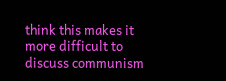think this makes it more difficult to discuss communism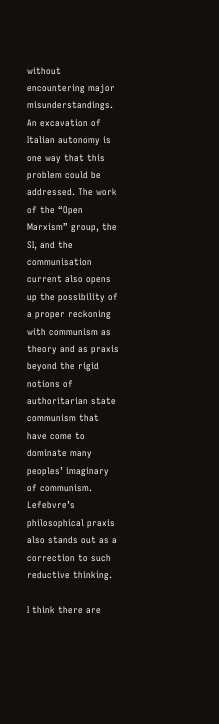without encountering major misunderstandings. An excavation of Italian autonomy is one way that this problem could be addressed. The work of the “Open Marxism” group, the SI, and the communisation current also opens up the possibility of a proper reckoning with communism as theory and as praxis beyond the rigid notions of authoritarian state communism that have come to dominate many peoples’ imaginary of communism. Lefebvre’s philosophical praxis also stands out as a correction to such reductive thinking.

I think there are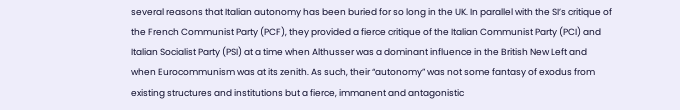several reasons that Italian autonomy has been buried for so long in the UK. In parallel with the SI’s critique of the French Communist Party (PCF), they provided a fierce critique of the Italian Communist Party (PCI) and Italian Socialist Party (PSI) at a time when Althusser was a dominant influence in the British New Left and when Eurocommunism was at its zenith. As such, their “autonomy” was not some fantasy of exodus from existing structures and institutions but a fierce, immanent and antagonistic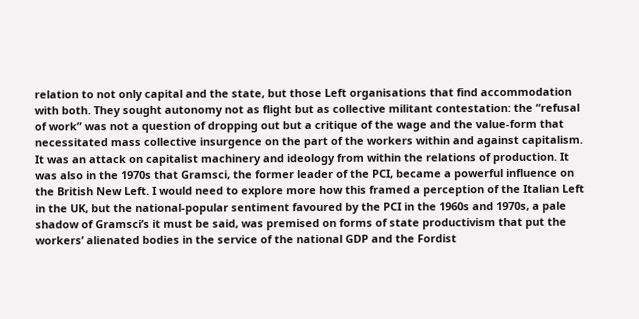relation to not only capital and the state, but those Left organisations that find accommodation with both. They sought autonomy not as flight but as collective militant contestation: the “refusal of work” was not a question of dropping out but a critique of the wage and the value-form that necessitated mass collective insurgence on the part of the workers within and against capitalism. It was an attack on capitalist machinery and ideology from within the relations of production. It was also in the 1970s that Gramsci, the former leader of the PCI, became a powerful influence on the British New Left. I would need to explore more how this framed a perception of the Italian Left in the UK, but the national-popular sentiment favoured by the PCI in the 1960s and 1970s, a pale shadow of Gramsci’s it must be said, was premised on forms of state productivism that put the workers’ alienated bodies in the service of the national GDP and the Fordist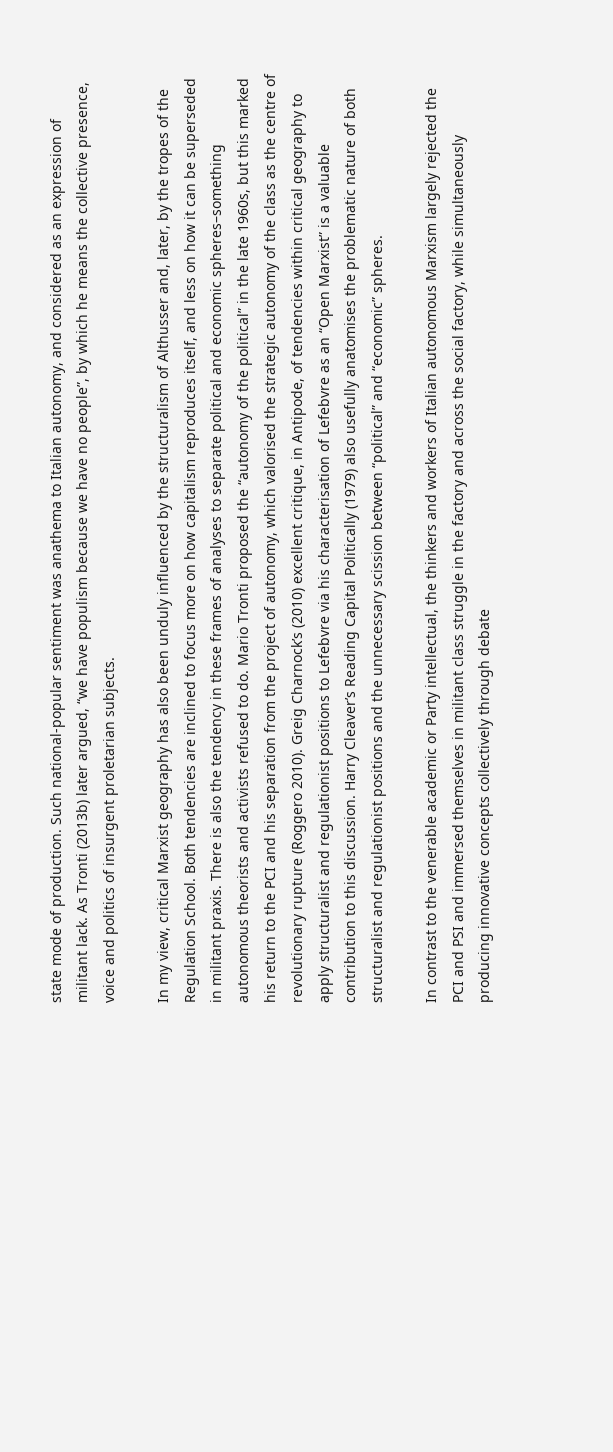state mode of production. Such national-popular sentiment was anathema to Italian autonomy, and considered as an expression of militant lack. As Tronti (2013b) later argued, “we have populism because we have no people”, by which he means the collective presence, voice and politics of insurgent proletarian subjects.

In my view, critical Marxist geography has also been unduly influenced by the structuralism of Althusser and, later, by the tropes of the Regulation School. Both tendencies are inclined to focus more on how capitalism reproduces itself, and less on how it can be superseded in militant praxis. There is also the tendency in these frames of analyses to separate political and economic spheres–something autonomous theorists and activists refused to do. Mario Tronti proposed the “autonomy of the political” in the late 1960s, but this marked his return to the PCI and his separation from the project of autonomy, which valorised the strategic autonomy of the class as the centre of revolutionary rupture (Roggero 2010). Greig Charnock’s (2010) excellent critique, in Antipode, of tendencies within critical geography to apply structuralist and regulationist positions to Lefebvre via his characterisation of Lefebvre as an “Open Marxist” is a valuable contribution to this discussion. Harry Cleaver’s Reading Capital Politically (1979) also usefully anatomises the problematic nature of both structuralist and regulationist positions and the unnecessary scission between “political” and “economic” spheres.

In contrast to the venerable academic or Party intellectual, the thinkers and workers of Italian autonomous Marxism largely rejected the PCI and PSI and immersed themselves in militant class struggle in the factory and across the social factory, while simultaneously producing innovative concepts collectively through debate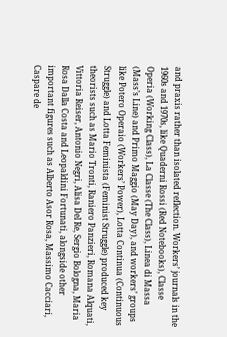and praxis rather than isolated reflection. Workers’ journals in the 1960s and 1970s, like Quaderni Rossi (Red Notebooks), Classe Operia (Working Class), La Classe (The Class), Linea di Massa (Mass’s Line) and Primo Maggio (May Day), and workers’ groups like Potero Operaio (Workers’ Power), Lotta Continua (Continuous Struggle) and Lotta Feminista (Feminist Struggle) produced key theorists such as Mario Tronti, Raniero Panzieri, Romana Alquati, Vittoria Reiser, Antonio Negri, Alisa Del Re, Sergio Bologna, Maria Rosa Dalla Costa and Leopaldini Fortunati, alongside other important figures such as Alberto Asor Rosa, Massimo Cacciari, Caspare de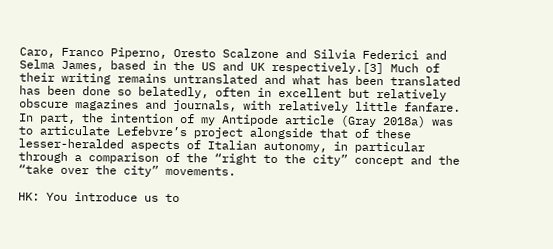Caro, Franco Piperno, Oresto Scalzone and Silvia Federici and Selma James, based in the US and UK respectively.[3] Much of their writing remains untranslated and what has been translated has been done so belatedly, often in excellent but relatively obscure magazines and journals, with relatively little fanfare. In part, the intention of my Antipode article (Gray 2018a) was to articulate Lefebvre’s project alongside that of these lesser-heralded aspects of Italian autonomy, in particular through a comparison of the “right to the city” concept and the “take over the city” movements.

HK: You introduce us to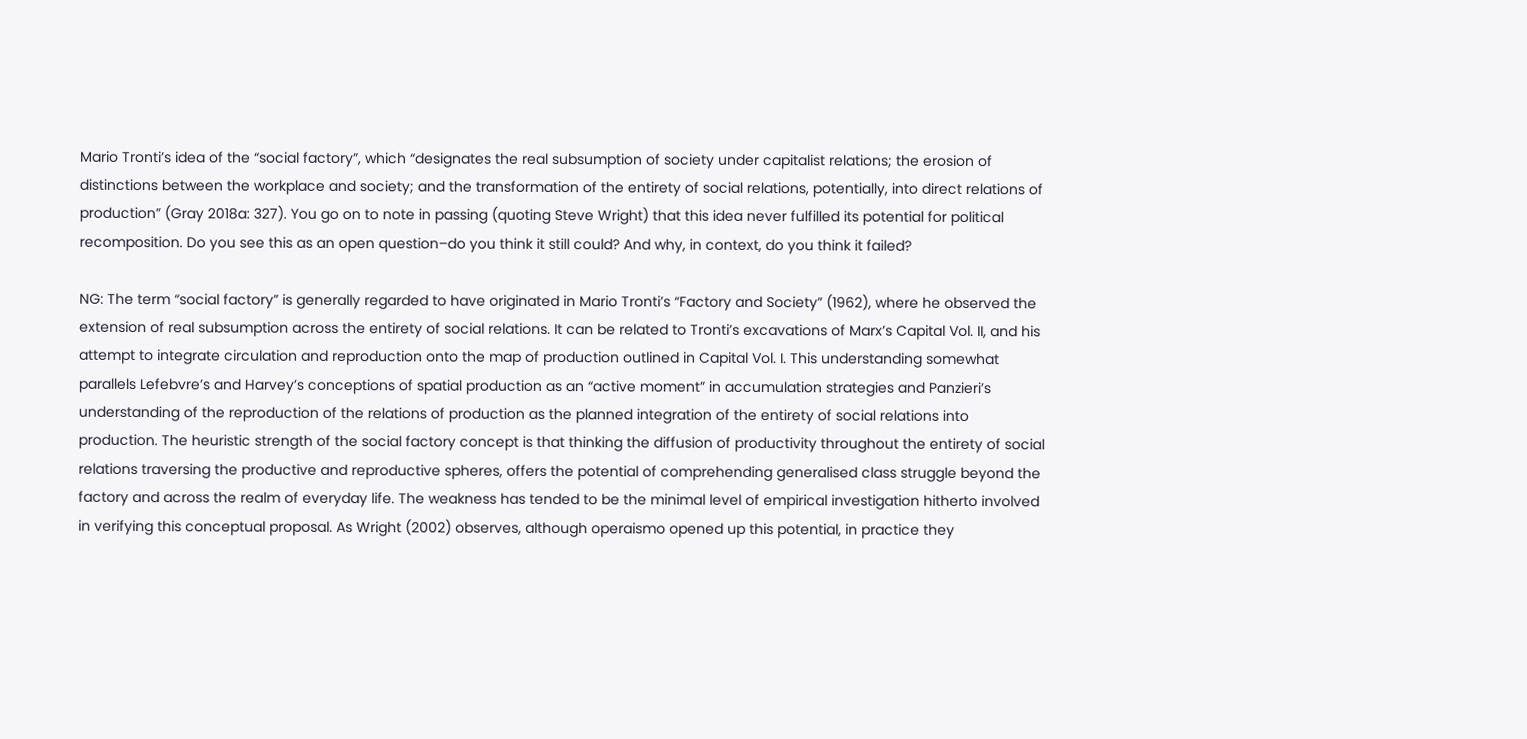Mario Tronti’s idea of the “social factory”, which “designates the real subsumption of society under capitalist relations; the erosion of distinctions between the workplace and society; and the transformation of the entirety of social relations, potentially, into direct relations of production” (Gray 2018a: 327). You go on to note in passing (quoting Steve Wright) that this idea never fulfilled its potential for political recomposition. Do you see this as an open question–do you think it still could? And why, in context, do you think it failed?

NG: The term “social factory” is generally regarded to have originated in Mario Tronti’s “Factory and Society” (1962), where he observed the extension of real subsumption across the entirety of social relations. It can be related to Tronti’s excavations of Marx’s Capital Vol. II, and his attempt to integrate circulation and reproduction onto the map of production outlined in Capital Vol. I. This understanding somewhat parallels Lefebvre’s and Harvey’s conceptions of spatial production as an “active moment” in accumulation strategies and Panzieri’s understanding of the reproduction of the relations of production as the planned integration of the entirety of social relations into production. The heuristic strength of the social factory concept is that thinking the diffusion of productivity throughout the entirety of social relations traversing the productive and reproductive spheres, offers the potential of comprehending generalised class struggle beyond the factory and across the realm of everyday life. The weakness has tended to be the minimal level of empirical investigation hitherto involved in verifying this conceptual proposal. As Wright (2002) observes, although operaismo opened up this potential, in practice they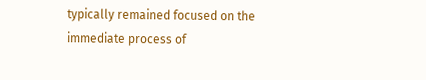typically remained focused on the immediate process of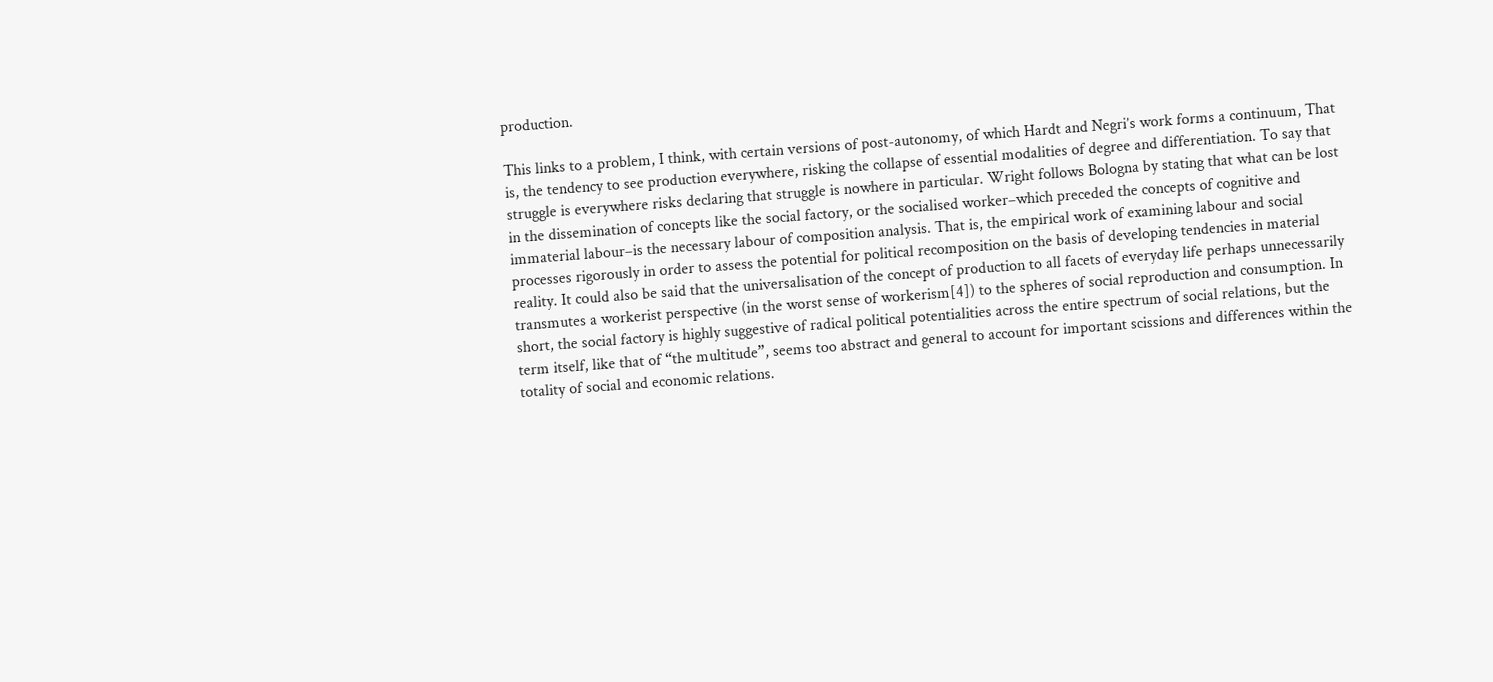production.

This links to a problem, I think, with certain versions of post-autonomy, of which Hardt and Negri’s work forms a continuum, That is, the tendency to see production everywhere, risking the collapse of essential modalities of degree and differentiation. To say that struggle is everywhere risks declaring that struggle is nowhere in particular. Wright follows Bologna by stating that what can be lost in the dissemination of concepts like the social factory, or the socialised worker–which preceded the concepts of cognitive and immaterial labour–is the necessary labour of composition analysis. That is, the empirical work of examining labour and social processes rigorously in order to assess the potential for political recomposition on the basis of developing tendencies in material reality. It could also be said that the universalisation of the concept of production to all facets of everyday life perhaps unnecessarily transmutes a workerist perspective (in the worst sense of workerism[4]) to the spheres of social reproduction and consumption. In short, the social factory is highly suggestive of radical political potentialities across the entire spectrum of social relations, but the term itself, like that of “the multitude”, seems too abstract and general to account for important scissions and differences within the totality of social and economic relations.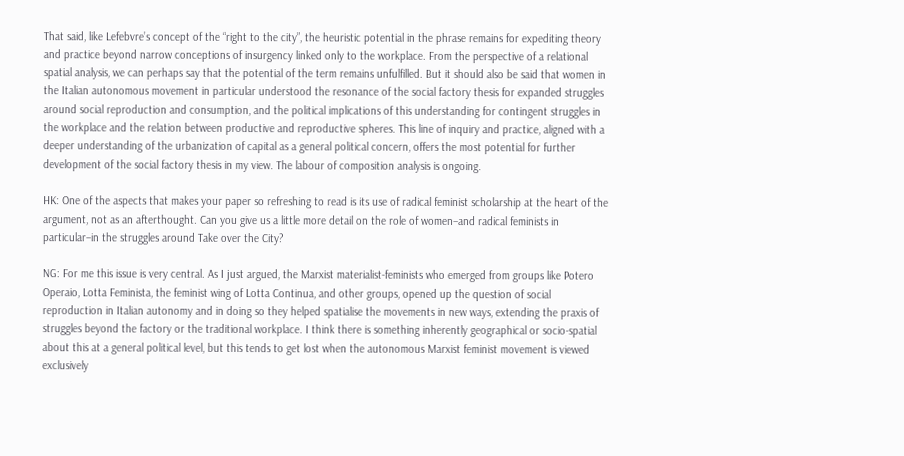That said, like Lefebvre’s concept of the “right to the city”, the heuristic potential in the phrase remains for expediting theory and practice beyond narrow conceptions of insurgency linked only to the workplace. From the perspective of a relational spatial analysis, we can perhaps say that the potential of the term remains unfulfilled. But it should also be said that women in the Italian autonomous movement in particular understood the resonance of the social factory thesis for expanded struggles around social reproduction and consumption, and the political implications of this understanding for contingent struggles in the workplace and the relation between productive and reproductive spheres. This line of inquiry and practice, aligned with a deeper understanding of the urbanization of capital as a general political concern, offers the most potential for further development of the social factory thesis in my view. The labour of composition analysis is ongoing.

HK: One of the aspects that makes your paper so refreshing to read is its use of radical feminist scholarship at the heart of the argument, not as an afterthought. Can you give us a little more detail on the role of women–and radical feminists in particular–in the struggles around Take over the City?

NG: For me this issue is very central. As I just argued, the Marxist materialist-feminists who emerged from groups like Potero Operaio, Lotta Feminista, the feminist wing of Lotta Continua, and other groups, opened up the question of social reproduction in Italian autonomy and in doing so they helped spatialise the movements in new ways, extending the praxis of struggles beyond the factory or the traditional workplace. I think there is something inherently geographical or socio-spatial about this at a general political level, but this tends to get lost when the autonomous Marxist feminist movement is viewed exclusively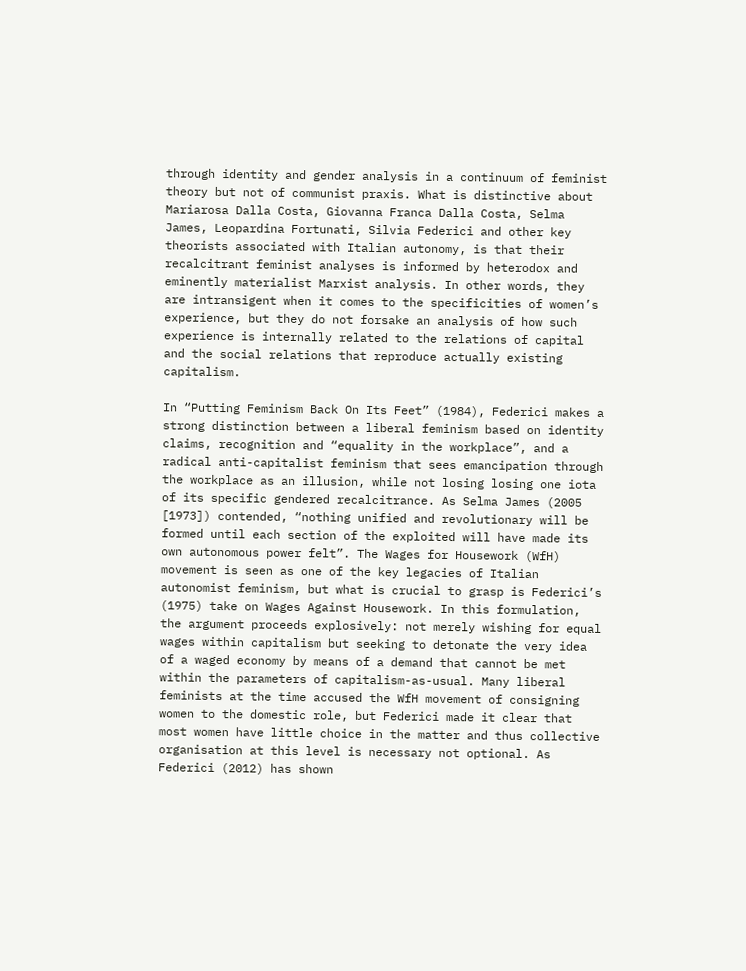through identity and gender analysis in a continuum of feminist theory but not of communist praxis. What is distinctive about Mariarosa Dalla Costa, Giovanna Franca Dalla Costa, Selma James, Leopardina Fortunati, Silvia Federici and other key theorists associated with Italian autonomy, is that their recalcitrant feminist analyses is informed by heterodox and eminently materialist Marxist analysis. In other words, they are intransigent when it comes to the specificities of women’s experience, but they do not forsake an analysis of how such experience is internally related to the relations of capital and the social relations that reproduce actually existing capitalism.

In “Putting Feminism Back On Its Feet” (1984), Federici makes a strong distinction between a liberal feminism based on identity claims, recognition and “equality in the workplace”, and a radical anti-capitalist feminism that sees emancipation through the workplace as an illusion, while not losing losing one iota of its specific gendered recalcitrance. As Selma James (2005 [1973]) contended, “nothing unified and revolutionary will be formed until each section of the exploited will have made its own autonomous power felt”. The Wages for Housework (WfH) movement is seen as one of the key legacies of Italian autonomist feminism, but what is crucial to grasp is Federici’s (1975) take on Wages Against Housework. In this formulation, the argument proceeds explosively: not merely wishing for equal wages within capitalism but seeking to detonate the very idea of a waged economy by means of a demand that cannot be met within the parameters of capitalism-as-usual. Many liberal feminists at the time accused the WfH movement of consigning women to the domestic role, but Federici made it clear that most women have little choice in the matter and thus collective organisation at this level is necessary not optional. As Federici (2012) has shown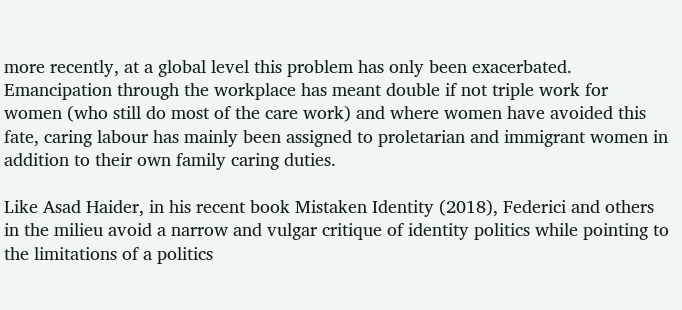more recently, at a global level this problem has only been exacerbated. Emancipation through the workplace has meant double if not triple work for women (who still do most of the care work) and where women have avoided this fate, caring labour has mainly been assigned to proletarian and immigrant women in addition to their own family caring duties.

Like Asad Haider, in his recent book Mistaken Identity (2018), Federici and others in the milieu avoid a narrow and vulgar critique of identity politics while pointing to the limitations of a politics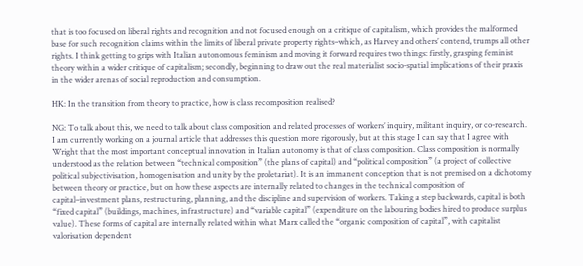that is too focused on liberal rights and recognition and not focused enough on a critique of capitalism, which provides the malformed base for such recognition claims within the limits of liberal private property rights–which, as Harvey and others’ contend, trumps all other rights. I think getting to grips with Italian autonomous feminism and moving it forward requires two things: firstly, grasping feminist theory within a wider critique of capitalism; secondly, beginning to draw out the real materialist socio-spatial implications of their praxis in the wider arenas of social reproduction and consumption.

HK: In the transition from theory to practice, how is class recomposition realised?

NG: To talk about this, we need to talk about class composition and related processes of workers’ inquiry, militant inquiry, or co-research. I am currently working on a journal article that addresses this question more rigorously, but at this stage I can say that I agree with Wright that the most important conceptual innovation in Italian autonomy is that of class composition. Class composition is normally understood as the relation between “technical composition” (the plans of capital) and “political composition” (a project of collective political subjectivisation, homogenisation and unity by the proletariat). It is an immanent conception that is not premised on a dichotomy between theory or practice, but on how these aspects are internally related to changes in the technical composition of capital–investment plans, restructuring, planning, and the discipline and supervision of workers. Taking a step backwards, capital is both “fixed capital” (buildings, machines, infrastructure) and “variable capital” (expenditure on the labouring bodies hired to produce surplus value). These forms of capital are internally related within what Marx called the “organic composition of capital”, with capitalist valorisation dependent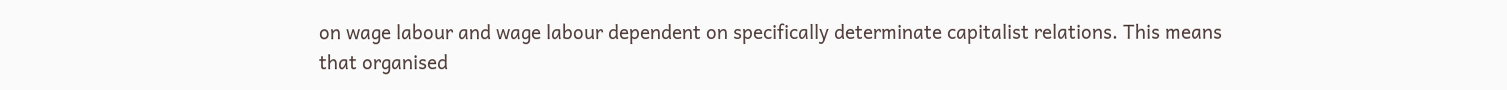on wage labour and wage labour dependent on specifically determinate capitalist relations. This means that organised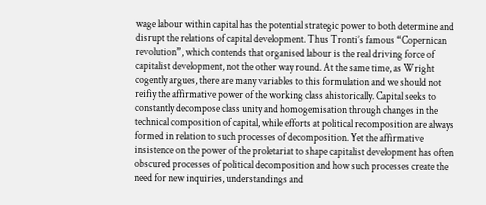wage labour within capital has the potential strategic power to both determine and disrupt the relations of capital development. Thus Tronti’s famous “Copernican revolution”, which contends that organised labour is the real driving force of capitalist development, not the other way round. At the same time, as Wright cogently argues, there are many variables to this formulation and we should not reifiy the affirmative power of the working class ahistorically. Capital seeks to constantly decompose class unity and homogemisation through changes in the technical composition of capital, while efforts at political recomposition are always formed in relation to such processes of decomposition. Yet the affirmative insistence on the power of the proletariat to shape capitalist development has often obscured processes of political decomposition and how such processes create the need for new inquiries, understandings and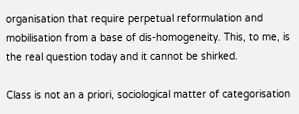organisation that require perpetual reformulation and mobilisation from a base of dis-homogeneity. This, to me, is the real question today and it cannot be shirked.

Class is not an a priori, sociological matter of categorisation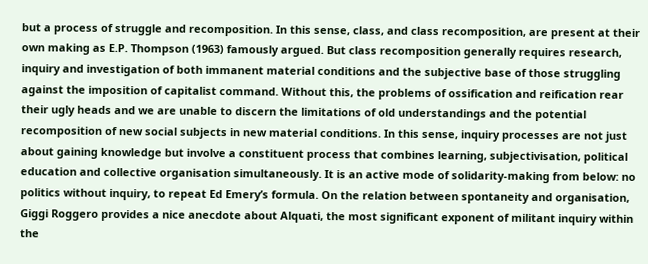but a process of struggle and recomposition. In this sense, class, and class recomposition, are present at their own making as E.P. Thompson (1963) famously argued. But class recomposition generally requires research, inquiry and investigation of both immanent material conditions and the subjective base of those struggling against the imposition of capitalist command. Without this, the problems of ossification and reification rear their ugly heads and we are unable to discern the limitations of old understandings and the potential recomposition of new social subjects in new material conditions. In this sense, inquiry processes are not just about gaining knowledge but involve a constituent process that combines learning, subjectivisation, political education and collective organisation simultaneously. It is an active mode of solidarity-making from below: no politics without inquiry, to repeat Ed Emery’s formula. On the relation between spontaneity and organisation, Giggi Roggero provides a nice anecdote about Alquati, the most significant exponent of militant inquiry within the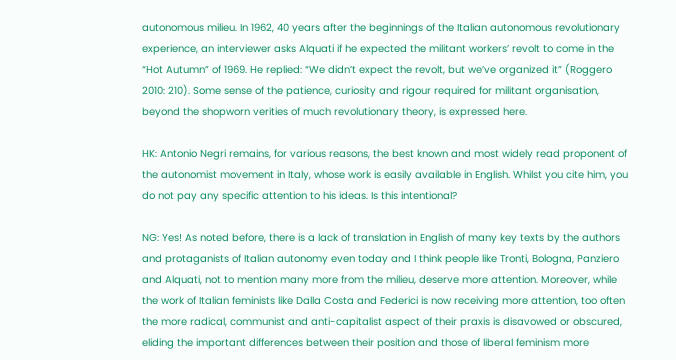autonomous milieu. In 1962, 40 years after the beginnings of the Italian autonomous revolutionary experience, an interviewer asks Alquati if he expected the militant workers’ revolt to come in the “Hot Autumn” of 1969. He replied: “We didn’t expect the revolt, but we’ve organized it” (Roggero 2010: 210). Some sense of the patience, curiosity and rigour required for militant organisation, beyond the shopworn verities of much revolutionary theory, is expressed here.

HK: Antonio Negri remains, for various reasons, the best known and most widely read proponent of the autonomist movement in Italy, whose work is easily available in English. Whilst you cite him, you do not pay any specific attention to his ideas. Is this intentional?

NG: Yes! As noted before, there is a lack of translation in English of many key texts by the authors and protaganists of Italian autonomy even today and I think people like Tronti, Bologna, Panziero and Alquati, not to mention many more from the milieu, deserve more attention. Moreover, while the work of Italian feminists like Dalla Costa and Federici is now receiving more attention, too often the more radical, communist and anti-capitalist aspect of their praxis is disavowed or obscured, eliding the important differences between their position and those of liberal feminism more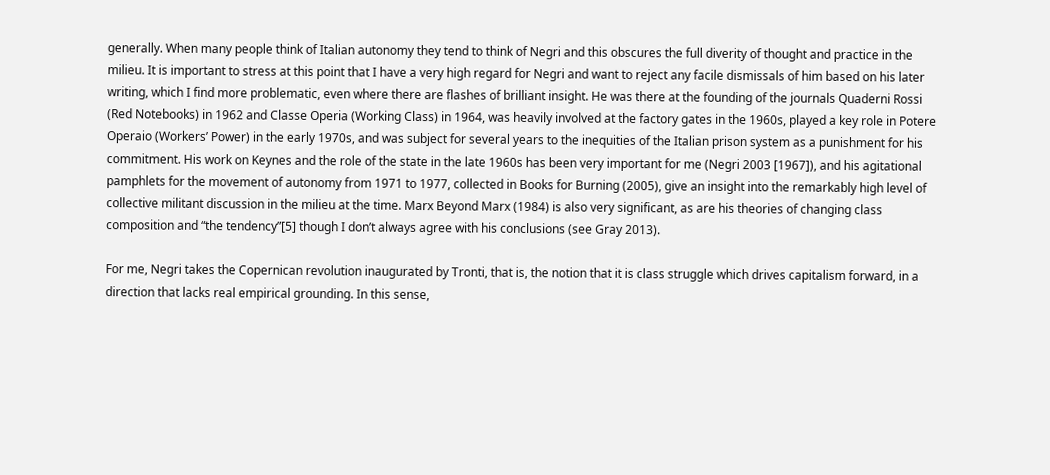generally. When many people think of Italian autonomy they tend to think of Negri and this obscures the full diverity of thought and practice in the milieu. It is important to stress at this point that I have a very high regard for Negri and want to reject any facile dismissals of him based on his later writing, which I find more problematic, even where there are flashes of brilliant insight. He was there at the founding of the journals Quaderni Rossi (Red Notebooks) in 1962 and Classe Operia (Working Class) in 1964, was heavily involved at the factory gates in the 1960s, played a key role in Potere Operaio (Workers’ Power) in the early 1970s, and was subject for several years to the inequities of the Italian prison system as a punishment for his commitment. His work on Keynes and the role of the state in the late 1960s has been very important for me (Negri 2003 [1967]), and his agitational pamphlets for the movement of autonomy from 1971 to 1977, collected in Books for Burning (2005), give an insight into the remarkably high level of collective militant discussion in the milieu at the time. Marx Beyond Marx (1984) is also very significant, as are his theories of changing class composition and “the tendency”[5] though I don’t always agree with his conclusions (see Gray 2013).

For me, Negri takes the Copernican revolution inaugurated by Tronti, that is, the notion that it is class struggle which drives capitalism forward, in a direction that lacks real empirical grounding. In this sense,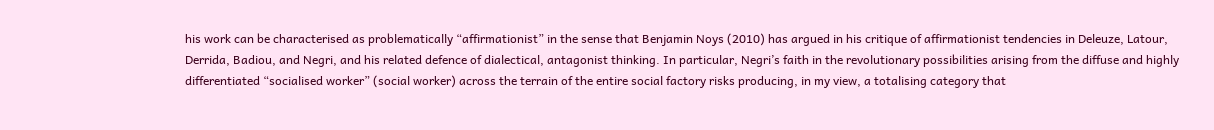his work can be characterised as problematically “affirmationist” in the sense that Benjamin Noys (2010) has argued in his critique of affirmationist tendencies in Deleuze, Latour, Derrida, Badiou, and Negri, and his related defence of dialectical, antagonist thinking. In particular, Negri’s faith in the revolutionary possibilities arising from the diffuse and highly differentiated “socialised worker” (social worker) across the terrain of the entire social factory risks producing, in my view, a totalising category that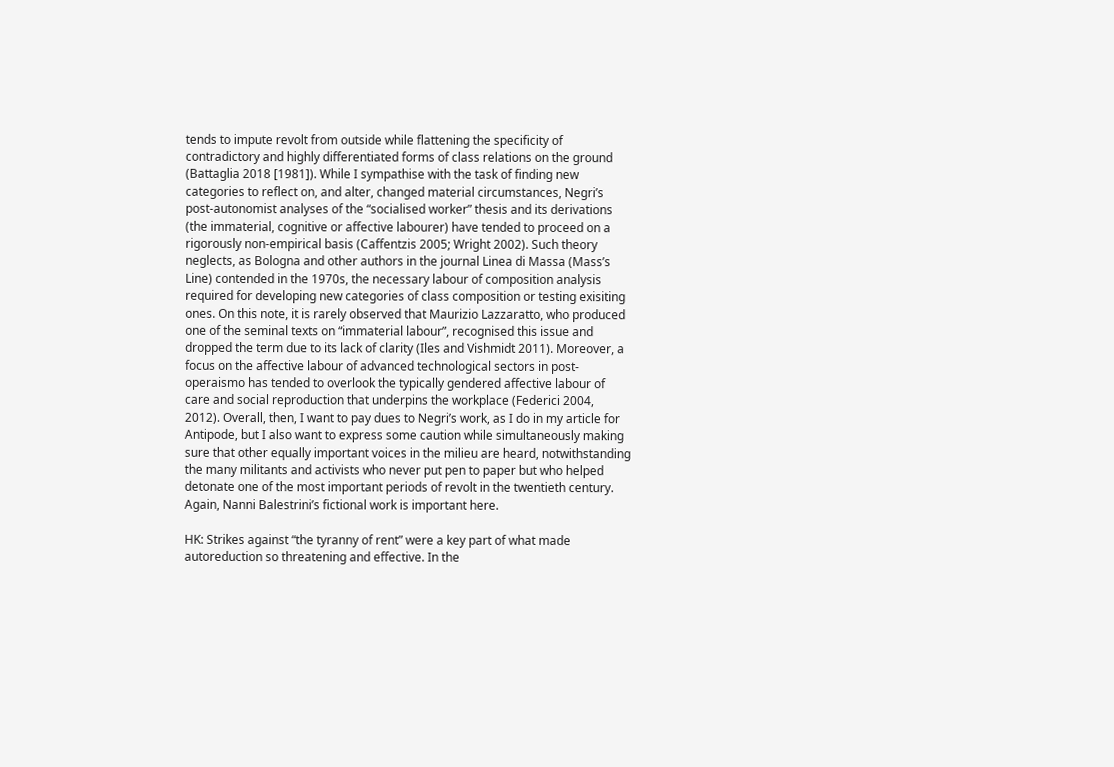tends to impute revolt from outside while flattening the specificity of contradictory and highly differentiated forms of class relations on the ground (Battaglia 2018 [1981]). While I sympathise with the task of finding new categories to reflect on, and alter, changed material circumstances, Negri’s post-autonomist analyses of the “socialised worker” thesis and its derivations (the immaterial, cognitive or affective labourer) have tended to proceed on a rigorously non-empirical basis (Caffentzis 2005; Wright 2002). Such theory neglects, as Bologna and other authors in the journal Linea di Massa (Mass’s Line) contended in the 1970s, the necessary labour of composition analysis required for developing new categories of class composition or testing exisiting ones. On this note, it is rarely observed that Maurizio Lazzaratto, who produced one of the seminal texts on “immaterial labour”, recognised this issue and dropped the term due to its lack of clarity (Iles and Vishmidt 2011). Moreover, a focus on the affective labour of advanced technological sectors in post-operaismo has tended to overlook the typically gendered affective labour of care and social reproduction that underpins the workplace (Federici 2004, 2012). Overall, then, I want to pay dues to Negri’s work, as I do in my article for Antipode, but I also want to express some caution while simultaneously making sure that other equally important voices in the milieu are heard, notwithstanding the many militants and activists who never put pen to paper but who helped detonate one of the most important periods of revolt in the twentieth century. Again, Nanni Balestrini’s fictional work is important here.

HK: Strikes against “the tyranny of rent” were a key part of what made autoreduction so threatening and effective. In the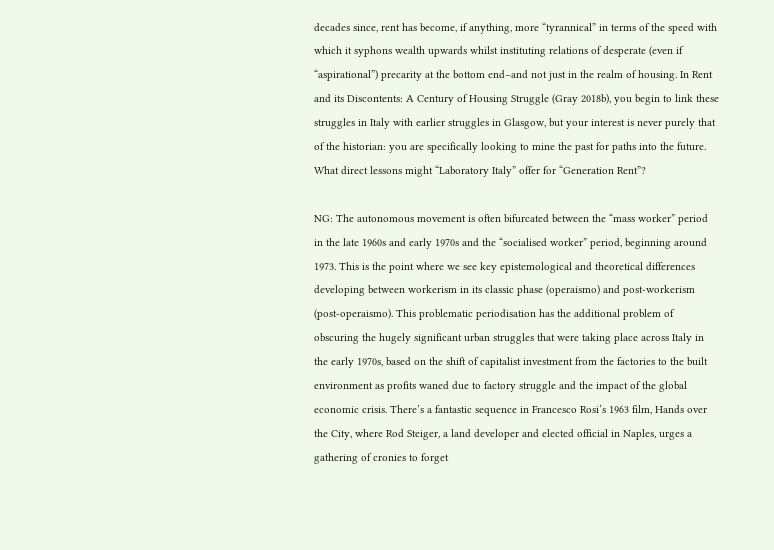decades since, rent has become, if anything, more “tyrannical” in terms of the speed with which it syphons wealth upwards whilst instituting relations of desperate (even if “aspirational”) precarity at the bottom end–and not just in the realm of housing. In Rent and its Discontents: A Century of Housing Struggle (Gray 2018b), you begin to link these struggles in Italy with earlier struggles in Glasgow, but your interest is never purely that of the historian: you are specifically looking to mine the past for paths into the future. What direct lessons might “Laboratory Italy” offer for “Generation Rent”?

NG: The autonomous movement is often bifurcated between the “mass worker” period in the late 1960s and early 1970s and the “socialised worker” period, beginning around 1973. This is the point where we see key epistemological and theoretical differences developing between workerism in its classic phase (operaismo) and post-workerism (post-operaismo). This problematic periodisation has the additional problem of obscuring the hugely significant urban struggles that were taking place across Italy in the early 1970s, based on the shift of capitalist investment from the factories to the built environment as profits waned due to factory struggle and the impact of the global economic crisis. There’s a fantastic sequence in Francesco Rosi’s 1963 film, Hands over the City, where Rod Steiger, a land developer and elected official in Naples, urges a gathering of cronies to forget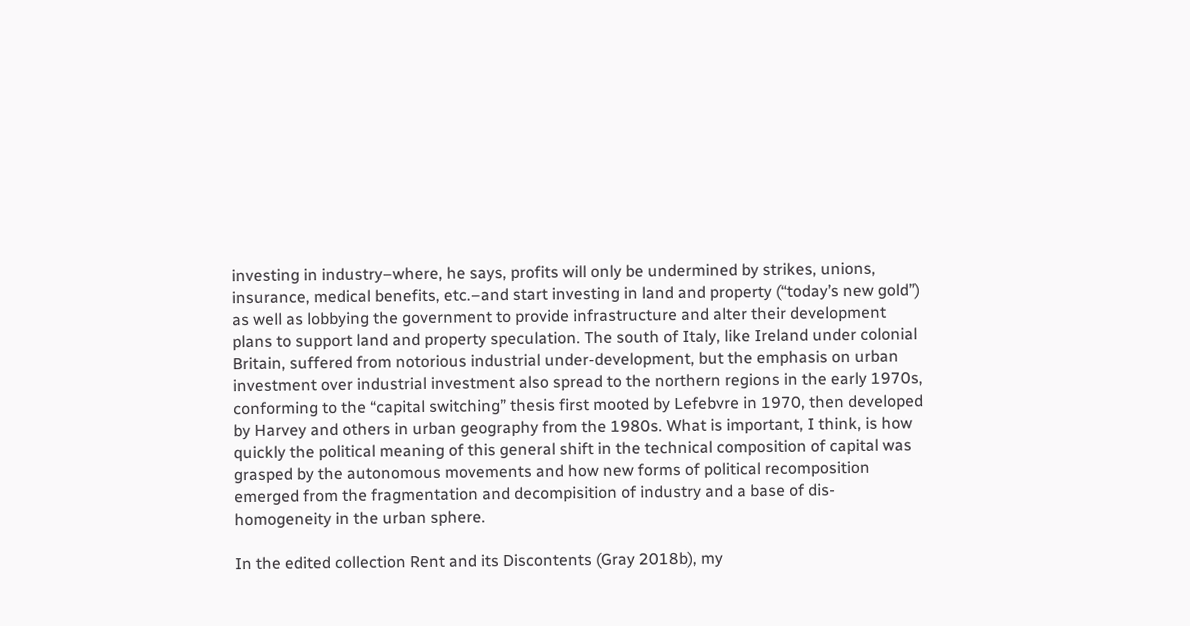investing in industry–where, he says, profits will only be undermined by strikes, unions, insurance, medical benefits, etc.–and start investing in land and property (“today’s new gold”) as well as lobbying the government to provide infrastructure and alter their development plans to support land and property speculation. The south of Italy, like Ireland under colonial Britain, suffered from notorious industrial under-development, but the emphasis on urban investment over industrial investment also spread to the northern regions in the early 1970s, conforming to the “capital switching” thesis first mooted by Lefebvre in 1970, then developed by Harvey and others in urban geography from the 1980s. What is important, I think, is how quickly the political meaning of this general shift in the technical composition of capital was grasped by the autonomous movements and how new forms of political recomposition emerged from the fragmentation and decompisition of industry and a base of dis-homogeneity in the urban sphere.

In the edited collection Rent and its Discontents (Gray 2018b), my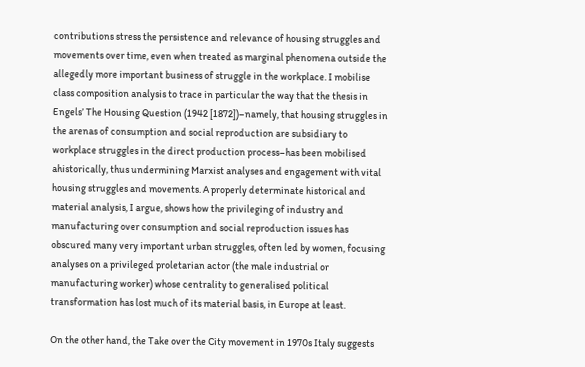contributions stress the persistence and relevance of housing struggles and movements over time, even when treated as marginal phenomena outside the allegedly more important business of struggle in the workplace. I mobilise class composition analysis to trace in particular the way that the thesis in Engels’ The Housing Question (1942 [1872])–namely, that housing struggles in the arenas of consumption and social reproduction are subsidiary to workplace struggles in the direct production process–has been mobilised ahistorically, thus undermining Marxist analyses and engagement with vital housing struggles and movements. A properly determinate historical and material analysis, I argue, shows how the privileging of industry and manufacturing over consumption and social reproduction issues has obscured many very important urban struggles, often led by women, focusing analyses on a privileged proletarian actor (the male industrial or manufacturing worker) whose centrality to generalised political transformation has lost much of its material basis, in Europe at least.

On the other hand, the Take over the City movement in 1970s Italy suggests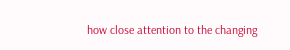how close attention to the changing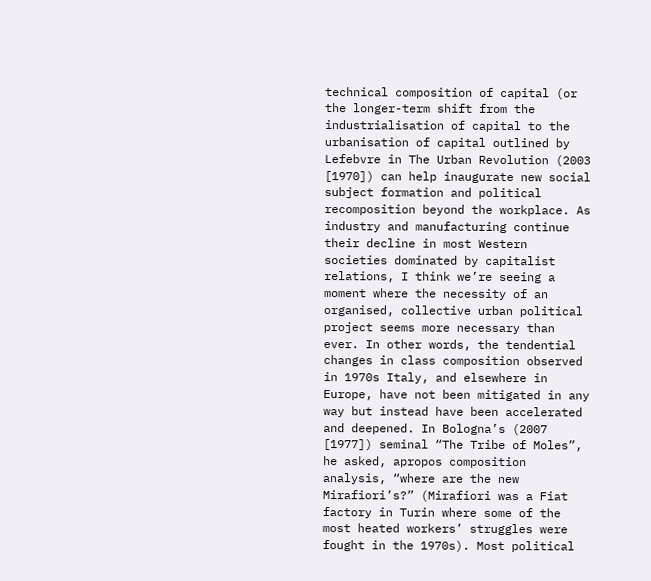technical composition of capital (or the longer-term shift from the industrialisation of capital to the urbanisation of capital outlined by Lefebvre in The Urban Revolution (2003 [1970]) can help inaugurate new social subject formation and political recomposition beyond the workplace. As industry and manufacturing continue their decline in most Western societies dominated by capitalist relations, I think we’re seeing a moment where the necessity of an organised, collective urban political project seems more necessary than ever. In other words, the tendential changes in class composition observed in 1970s Italy, and elsewhere in Europe, have not been mitigated in any way but instead have been accelerated and deepened. In Bologna’s (2007 [1977]) seminal “The Tribe of Moles”, he asked, apropos composition analysis, “where are the new Mirafiori’s?” (Mirafiori was a Fiat factory in Turin where some of the most heated workers’ struggles were fought in the 1970s). Most political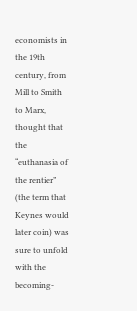economists in the 19th century, from Mill to Smith to Marx, thought that the “euthanasia of the rentier” (the term that Keynes would later coin) was sure to unfold with the becoming-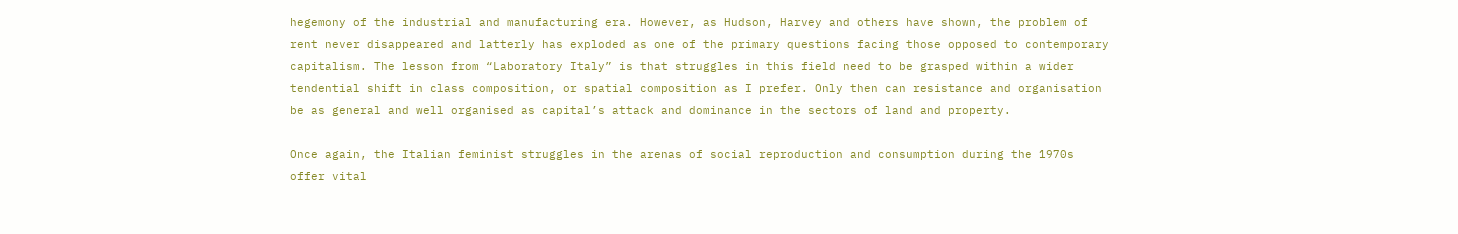hegemony of the industrial and manufacturing era. However, as Hudson, Harvey and others have shown, the problem of rent never disappeared and latterly has exploded as one of the primary questions facing those opposed to contemporary capitalism. The lesson from “Laboratory Italy” is that struggles in this field need to be grasped within a wider tendential shift in class composition, or spatial composition as I prefer. Only then can resistance and organisation be as general and well organised as capital’s attack and dominance in the sectors of land and property.

Once again, the Italian feminist struggles in the arenas of social reproduction and consumption during the 1970s offer vital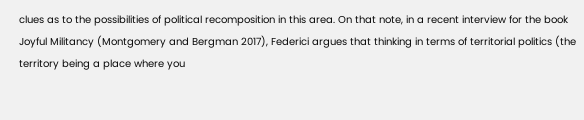clues as to the possibilities of political recomposition in this area. On that note, in a recent interview for the book Joyful Militancy (Montgomery and Bergman 2017), Federici argues that thinking in terms of territorial politics (the territory being a place where you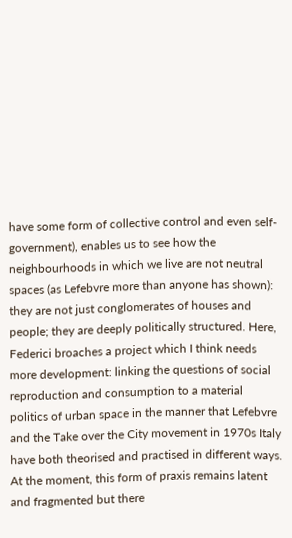have some form of collective control and even self-government), enables us to see how the neighbourhoods in which we live are not neutral spaces (as Lefebvre more than anyone has shown): they are not just conglomerates of houses and people; they are deeply politically structured. Here, Federici broaches a project which I think needs more development: linking the questions of social reproduction and consumption to a material politics of urban space in the manner that Lefebvre and the Take over the City movement in 1970s Italy have both theorised and practised in different ways. At the moment, this form of praxis remains latent and fragmented but there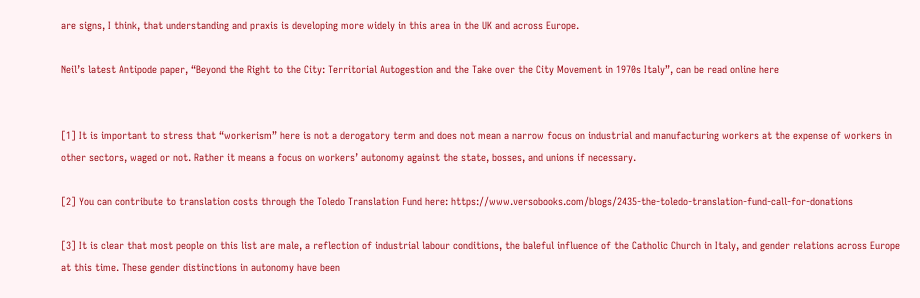are signs, I think, that understanding and praxis is developing more widely in this area in the UK and across Europe.

Neil’s latest Antipode paper, “Beyond the Right to the City: Territorial Autogestion and the Take over the City Movement in 1970s Italy”, can be read online here


[1] It is important to stress that “workerism” here is not a derogatory term and does not mean a narrow focus on industrial and manufacturing workers at the expense of workers in other sectors, waged or not. Rather it means a focus on workers’ autonomy against the state, bosses, and unions if necessary.

[2] You can contribute to translation costs through the Toledo Translation Fund here: https://www.versobooks.com/blogs/2435-the-toledo-translation-fund-call-for-donations

[3] It is clear that most people on this list are male, a reflection of industrial labour conditions, the baleful influence of the Catholic Church in Italy, and gender relations across Europe at this time. These gender distinctions in autonomy have been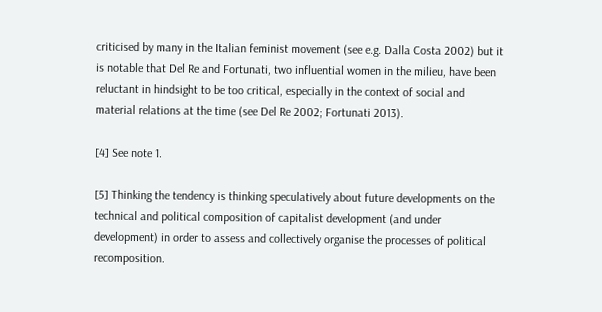criticised by many in the Italian feminist movement (see e.g. Dalla Costa 2002) but it is notable that Del Re and Fortunati, two influential women in the milieu, have been reluctant in hindsight to be too critical, especially in the context of social and material relations at the time (see Del Re 2002; Fortunati 2013).

[4] See note 1.

[5] Thinking the tendency is thinking speculatively about future developments on the technical and political composition of capitalist development (and under development) in order to assess and collectively organise the processes of political recomposition.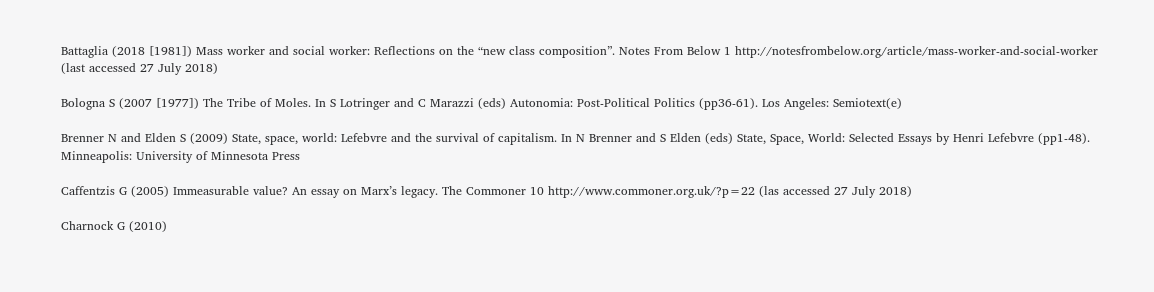Battaglia (2018 [1981]) Mass worker and social worker: Reflections on the “new class composition”. Notes From Below 1 http://notesfrombelow.org/article/mass-worker-and-social-worker (last accessed 27 July 2018)

Bologna S (2007 [1977]) The Tribe of Moles. In S Lotringer and C Marazzi (eds) Autonomia: Post-Political Politics (pp36-61). Los Angeles: Semiotext(e)

Brenner N and Elden S (2009) State, space, world: Lefebvre and the survival of capitalism. In N Brenner and S Elden (eds) State, Space, World: Selected Essays by Henri Lefebvre (pp1-48). Minneapolis: University of Minnesota Press

Caffentzis G (2005) Immeasurable value? An essay on Marx’s legacy. The Commoner 10 http://www.commoner.org.uk/?p=22 (las accessed 27 July 2018)

Charnock G (2010)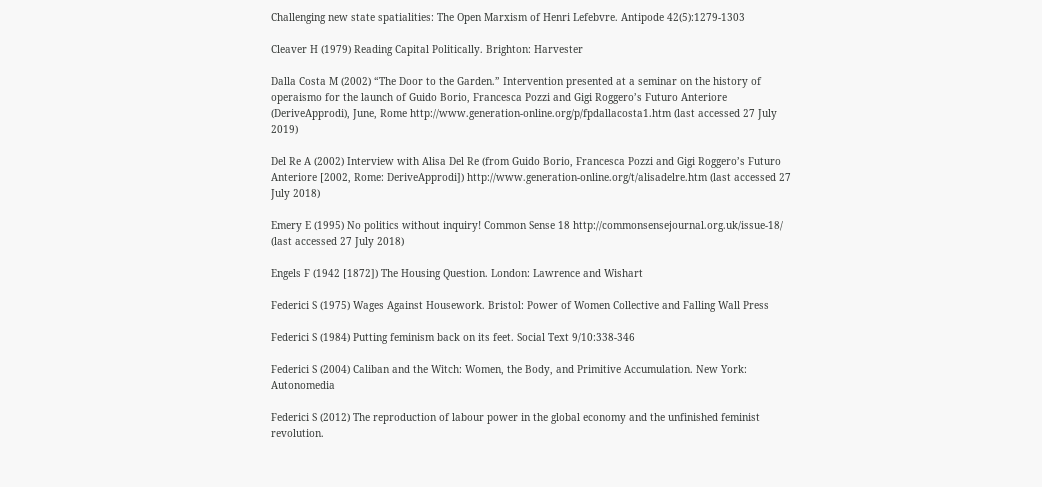Challenging new state spatialities: The Open Marxism of Henri Lefebvre. Antipode 42(5):1279-1303

Cleaver H (1979) Reading Capital Politically. Brighton: Harvester

Dalla Costa M (2002) “The Door to the Garden.” Intervention presented at a seminar on the history of operaismo for the launch of Guido Borio, Francesca Pozzi and Gigi Roggero’s Futuro Anteriore (DeriveApprodi), June, Rome http://www.generation-online.org/p/fpdallacosta1.htm (last accessed 27 July 2019)

Del Re A (2002) Interview with Alisa Del Re (from Guido Borio, Francesca Pozzi and Gigi Roggero’s Futuro Anteriore [2002, Rome: DeriveApprodi]) http://www.generation-online.org/t/alisadelre.htm (last accessed 27 July 2018)

Emery E (1995) No politics without inquiry! Common Sense 18 http://commonsensejournal.org.uk/issue-18/ (last accessed 27 July 2018)

Engels F (1942 [1872]) The Housing Question. London: Lawrence and Wishart

Federici S (1975) Wages Against Housework. Bristol: Power of Women Collective and Falling Wall Press

Federici S (1984) Putting feminism back on its feet. Social Text 9/10:338-346

Federici S (2004) Caliban and the Witch: Women, the Body, and Primitive Accumulation. New York: Autonomedia

Federici S (2012) The reproduction of labour power in the global economy and the unfinished feminist revolution.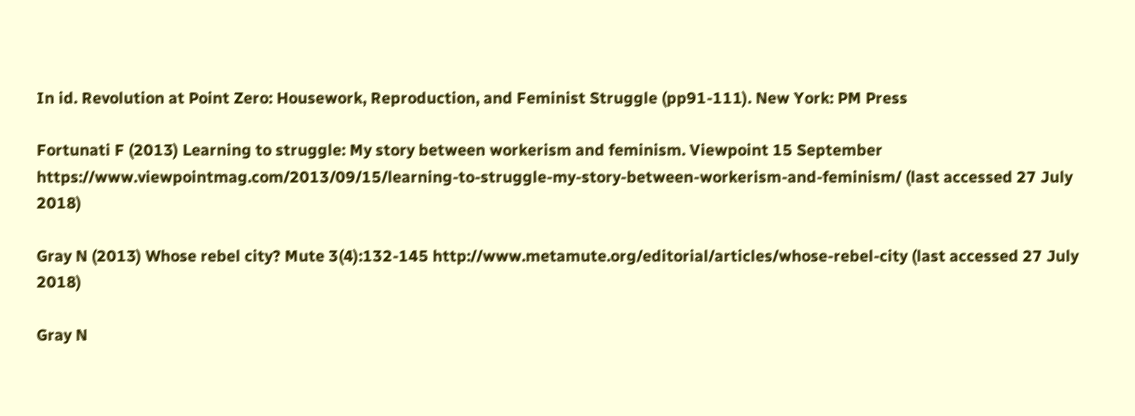In id. Revolution at Point Zero: Housework, Reproduction, and Feminist Struggle (pp91-111). New York: PM Press

Fortunati F (2013) Learning to struggle: My story between workerism and feminism. Viewpoint 15 September https://www.viewpointmag.com/2013/09/15/learning-to-struggle-my-story-between-workerism-and-feminism/ (last accessed 27 July 2018)

Gray N (2013) Whose rebel city? Mute 3(4):132-145 http://www.metamute.org/editorial/articles/whose-rebel-city (last accessed 27 July 2018)

Gray N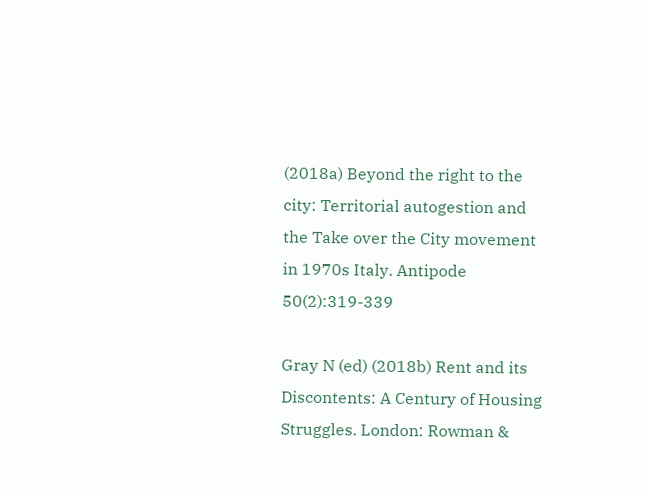(2018a) Beyond the right to the city: Territorial autogestion and the Take over the City movement in 1970s Italy. Antipode 50(2):319-339

Gray N (ed) (2018b) Rent and its Discontents: A Century of Housing Struggles. London: Rowman &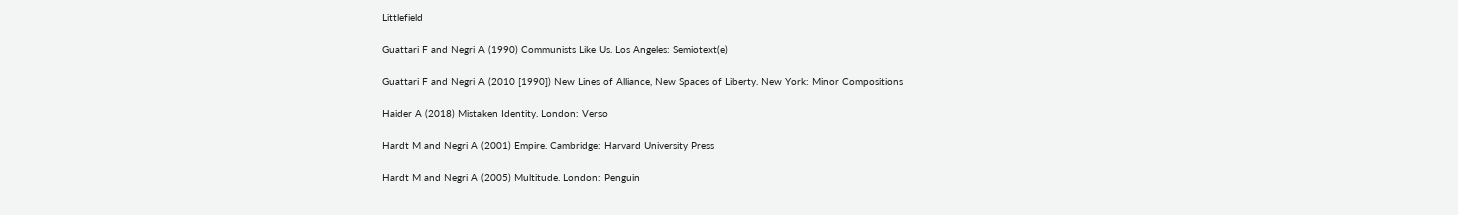Littlefield

Guattari F and Negri A (1990) Communists Like Us. Los Angeles: Semiotext(e)

Guattari F and Negri A (2010 [1990]) New Lines of Alliance, New Spaces of Liberty. New York: Minor Compositions

Haider A (2018) Mistaken Identity. London: Verso

Hardt M and Negri A (2001) Empire. Cambridge: Harvard University Press

Hardt M and Negri A (2005) Multitude. London: Penguin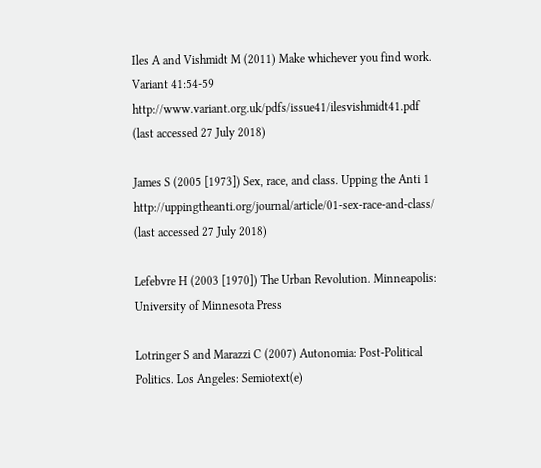Iles A and Vishmidt M (2011) Make whichever you find work. Variant 41:54-59 http://www.variant.org.uk/pdfs/issue41/ilesvishmidt41.pdf (last accessed 27 July 2018)

James S (2005 [1973]) Sex, race, and class. Upping the Anti 1 http://uppingtheanti.org/journal/article/01-sex-race-and-class/ (last accessed 27 July 2018)

Lefebvre H (2003 [1970]) The Urban Revolution. Minneapolis: University of Minnesota Press

Lotringer S and Marazzi C (2007) Autonomia: Post-Political Politics. Los Angeles: Semiotext(e)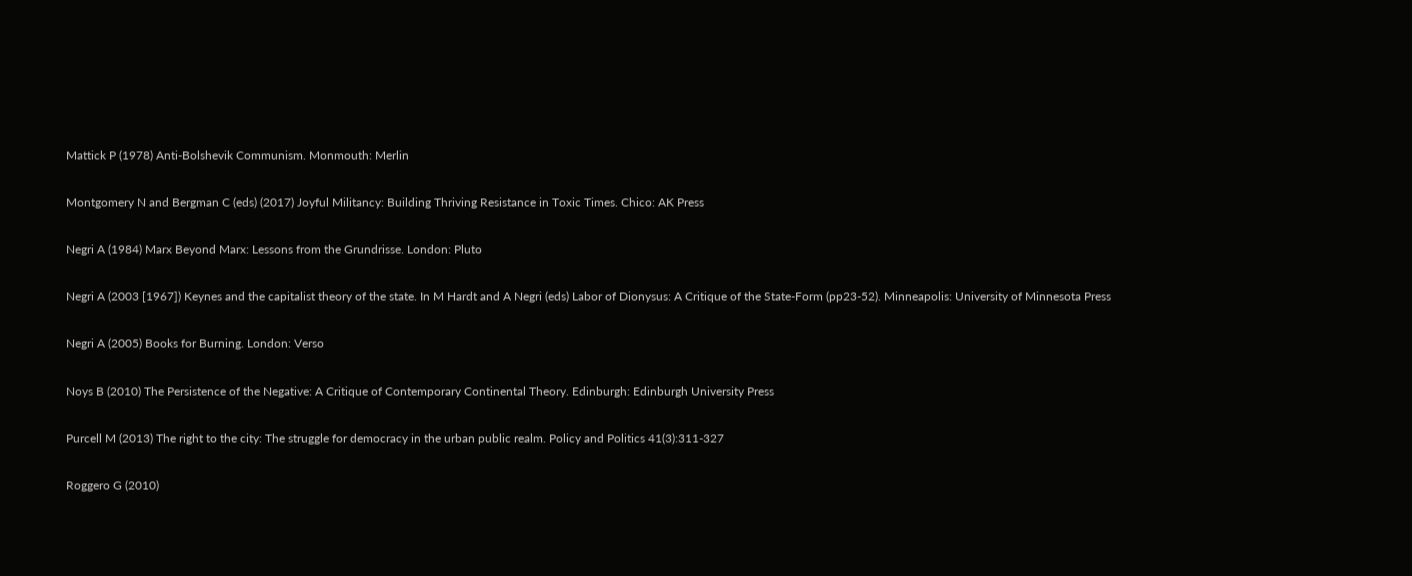Mattick P (1978) Anti-Bolshevik Communism. Monmouth: Merlin

Montgomery N and Bergman C (eds) (2017) Joyful Militancy: Building Thriving Resistance in Toxic Times. Chico: AK Press

Negri A (1984) Marx Beyond Marx: Lessons from the Grundrisse. London: Pluto

Negri A (2003 [1967]) Keynes and the capitalist theory of the state. In M Hardt and A Negri (eds) Labor of Dionysus: A Critique of the State-Form (pp23-52). Minneapolis: University of Minnesota Press

Negri A (2005) Books for Burning. London: Verso

Noys B (2010) The Persistence of the Negative: A Critique of Contemporary Continental Theory. Edinburgh: Edinburgh University Press

Purcell M (2013) The right to the city: The struggle for democracy in the urban public realm. Policy and Politics 41(3):311-327

Roggero G (2010)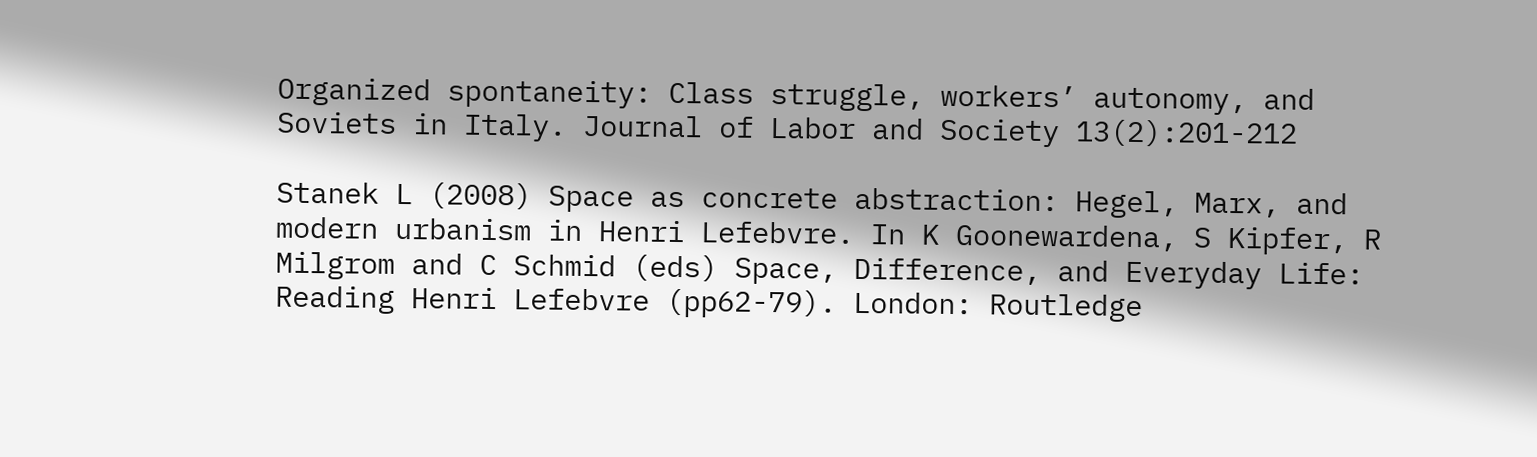Organized spontaneity: Class struggle, workers’ autonomy, and Soviets in Italy. Journal of Labor and Society 13(2):201-212

Stanek L (2008) Space as concrete abstraction: Hegel, Marx, and modern urbanism in Henri Lefebvre. In K Goonewardena, S Kipfer, R Milgrom and C Schmid (eds) Space, Difference, and Everyday Life: Reading Henri Lefebvre (pp62-79). London: Routledge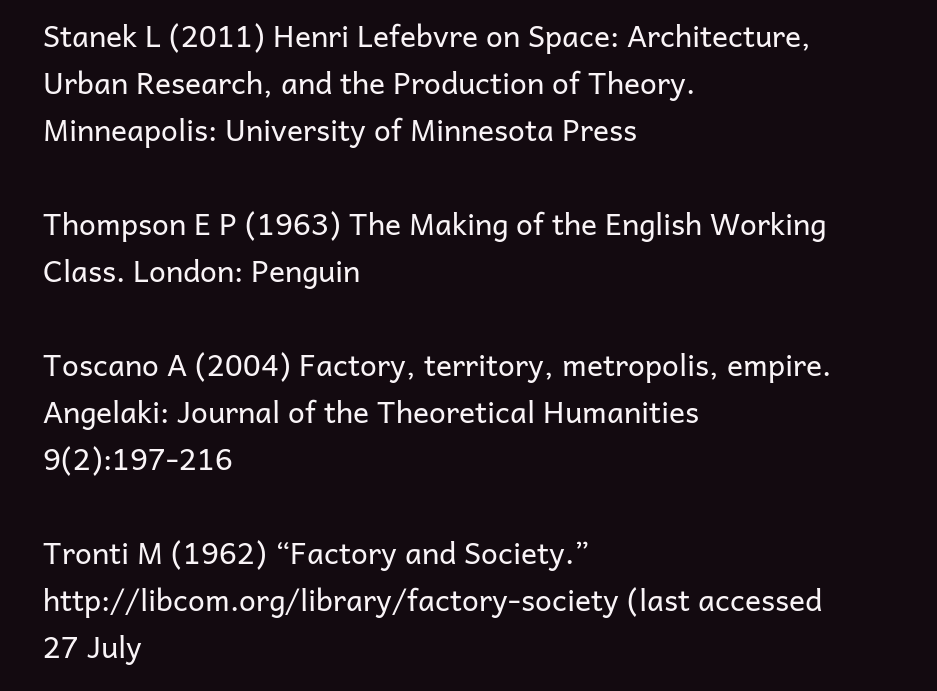Stanek L (2011) Henri Lefebvre on Space: Architecture, Urban Research, and the Production of Theory. Minneapolis: University of Minnesota Press

Thompson E P (1963) The Making of the English Working Class. London: Penguin

Toscano A (2004) Factory, territory, metropolis, empire. Angelaki: Journal of the Theoretical Humanities 9(2):197-216

Tronti M (1962) “Factory and Society.” http://libcom.org/library/factory-society (last accessed 27 July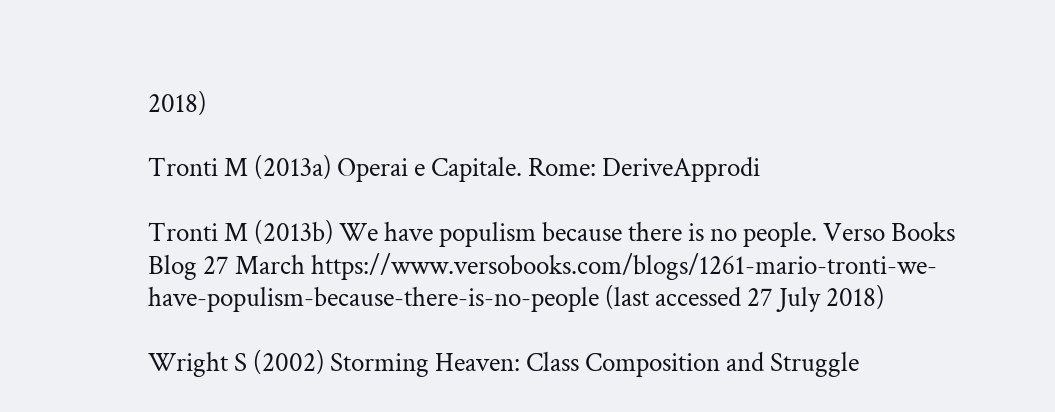2018)

Tronti M (2013a) Operai e Capitale. Rome: DeriveApprodi

Tronti M (2013b) We have populism because there is no people. Verso Books Blog 27 March https://www.versobooks.com/blogs/1261-mario-tronti-we-have-populism-because-there-is-no-people (last accessed 27 July 2018)

Wright S (2002) Storming Heaven: Class Composition and Struggle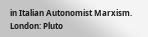in Italian Autonomist Marxism. London: Pluto